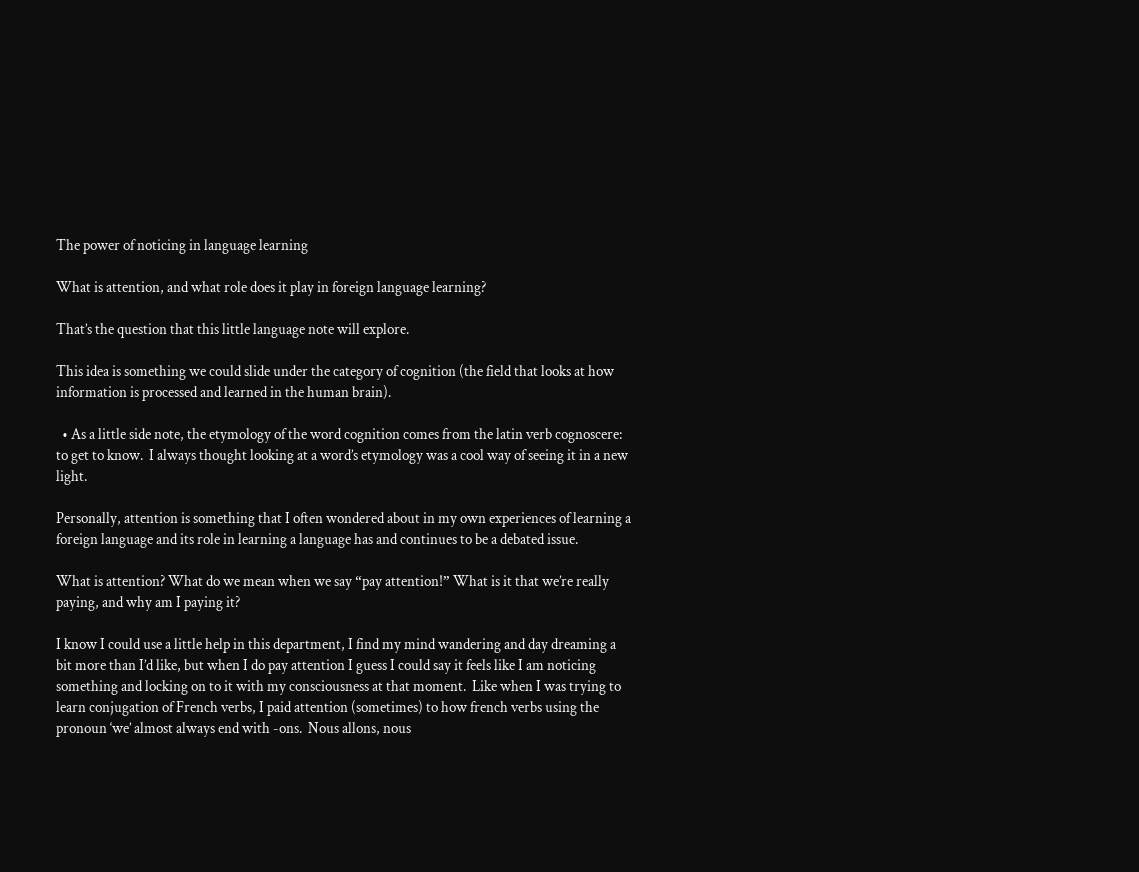The power of noticing in language learning

What is attention, and what role does it play in foreign language learning?

That’s the question that this little language note will explore.

This idea is something we could slide under the category of cognition (the field that looks at how information is processed and learned in the human brain).

  • As a little side note, the etymology of the word cognition comes from the latin verb cognoscere: to get to know.  I always thought looking at a word’s etymology was a cool way of seeing it in a new light.

Personally, attention is something that I often wondered about in my own experiences of learning a foreign language and its role in learning a language has and continues to be a debated issue.

What is attention? What do we mean when we say “pay attention!” What is it that we’re really paying, and why am I paying it?

I know I could use a little help in this department, I find my mind wandering and day dreaming a bit more than I’d like, but when I do pay attention I guess I could say it feels like I am noticing something and locking on to it with my consciousness at that moment.  Like when I was trying to learn conjugation of French verbs, I paid attention (sometimes) to how french verbs using the pronoun ‘we’ almost always end with -ons.  Nous allons, nous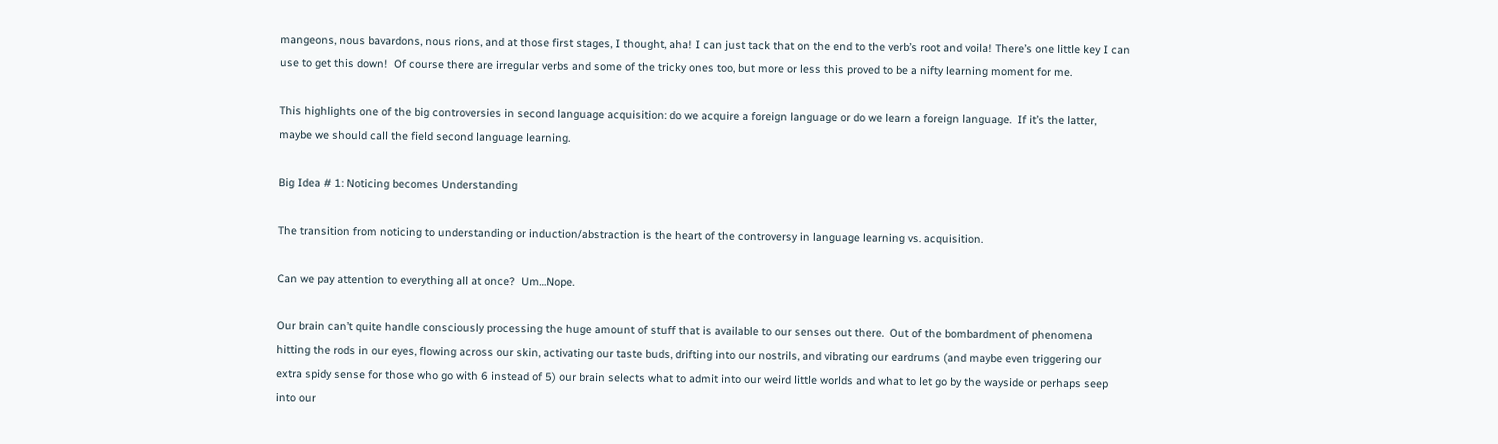mangeons, nous bavardons, nous rions, and at those first stages, I thought, aha! I can just tack that on the end to the verb’s root and voila! There’s one little key I can use to get this down!  Of course there are irregular verbs and some of the tricky ones too, but more or less this proved to be a nifty learning moment for me.

This highlights one of the big controversies in second language acquisition: do we acquire a foreign language or do we learn a foreign language.  If it’s the latter, maybe we should call the field second language learning.

Big Idea # 1: Noticing becomes Understanding

The transition from noticing to understanding or induction/abstraction is the heart of the controversy in language learning vs. acquisition.

Can we pay attention to everything all at once?  Um…Nope.

Our brain can’t quite handle consciously processing the huge amount of stuff that is available to our senses out there.  Out of the bombardment of phenomena hitting the rods in our eyes, flowing across our skin, activating our taste buds, drifting into our nostrils, and vibrating our eardrums (and maybe even triggering our extra spidy sense for those who go with 6 instead of 5) our brain selects what to admit into our weird little worlds and what to let go by the wayside or perhaps seep into our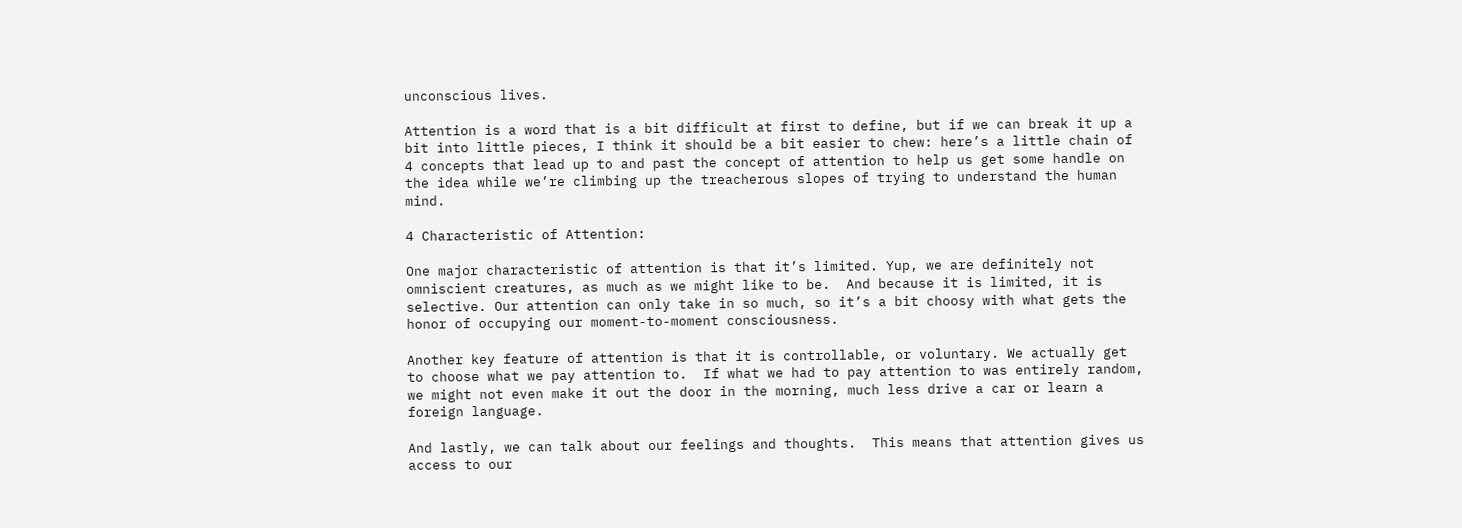unconscious lives.

Attention is a word that is a bit difficult at first to define, but if we can break it up a bit into little pieces, I think it should be a bit easier to chew: here’s a little chain of 4 concepts that lead up to and past the concept of attention to help us get some handle on the idea while we’re climbing up the treacherous slopes of trying to understand the human mind.

4 Characteristic of Attention:

One major characteristic of attention is that it’s limited. Yup, we are definitely not omniscient creatures, as much as we might like to be.  And because it is limited, it is selective. Our attention can only take in so much, so it’s a bit choosy with what gets the honor of occupying our moment-to-moment consciousness.

Another key feature of attention is that it is controllable, or voluntary. We actually get to choose what we pay attention to.  If what we had to pay attention to was entirely random, we might not even make it out the door in the morning, much less drive a car or learn a foreign language.

And lastly, we can talk about our feelings and thoughts.  This means that attention gives us access to our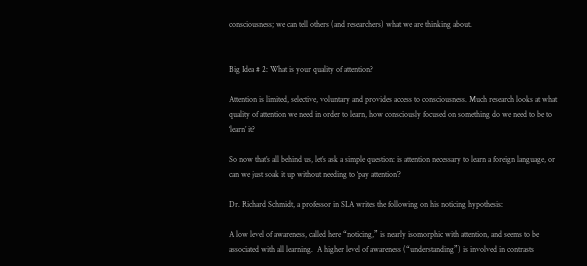consciousness; we can tell others (and researchers) what we are thinking about.


Big Idea # 2: What is your quality of attention?

Attention is limited, selective, voluntary and provides access to consciousness. Much research looks at what quality of attention we need in order to learn, how consciously focused on something do we need to be to ‘learn’ it?

So now that’s all behind us, let’s ask a simple question: is attention necessary to learn a foreign language, or can we just soak it up without needing to ‘pay attention’?

Dr. Richard Schmidt, a professor in SLA writes the following on his noticing hypothesis:

A low level of awareness, called here “noticing,” is nearly isomorphic with attention, and seems to be associated with all learning.  A higher level of awareness (“understanding”) is involved in contrasts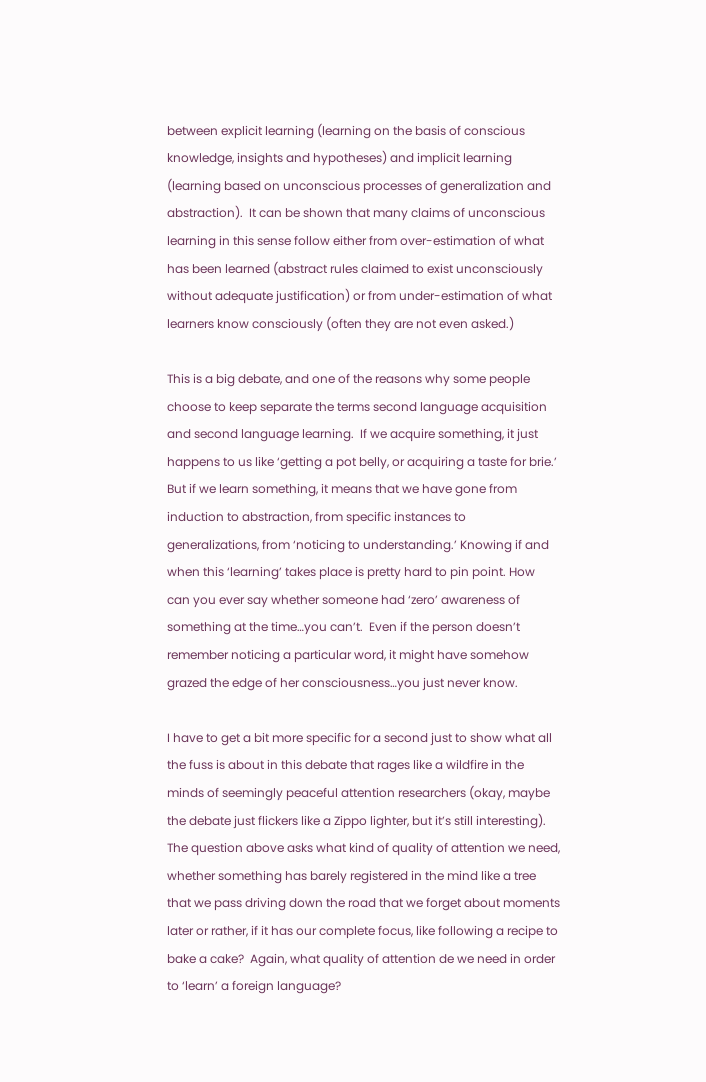between explicit learning (learning on the basis of conscious knowledge, insights and hypotheses) and implicit learning (learning based on unconscious processes of generalization and abstraction).  It can be shown that many claims of unconscious learning in this sense follow either from over-estimation of what has been learned (abstract rules claimed to exist unconsciously without adequate justification) or from under-estimation of what learners know consciously (often they are not even asked.)

This is a big debate, and one of the reasons why some people choose to keep separate the terms second language acquisition and second language learning.  If we acquire something, it just happens to us like ‘getting a pot belly, or acquiring a taste for brie.’ But if we learn something, it means that we have gone from induction to abstraction, from specific instances to generalizations, from ‘noticing to understanding.’ Knowing if and when this ‘learning’ takes place is pretty hard to pin point. How can you ever say whether someone had ‘zero’ awareness of something at the time…you can’t.  Even if the person doesn’t remember noticing a particular word, it might have somehow grazed the edge of her consciousness…you just never know.

I have to get a bit more specific for a second just to show what all the fuss is about in this debate that rages like a wildfire in the minds of seemingly peaceful attention researchers (okay, maybe the debate just flickers like a Zippo lighter, but it’s still interesting).  The question above asks what kind of quality of attention we need, whether something has barely registered in the mind like a tree that we pass driving down the road that we forget about moments later or rather, if it has our complete focus, like following a recipe to bake a cake?  Again, what quality of attention de we need in order to ‘learn’ a foreign language?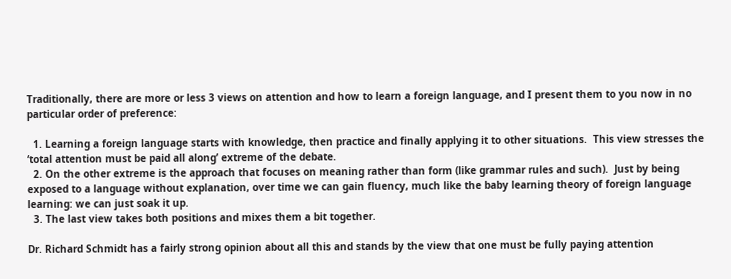Traditionally, there are more or less 3 views on attention and how to learn a foreign language, and I present them to you now in no particular order of preference:

  1. Learning a foreign language starts with knowledge, then practice and finally applying it to other situations.  This view stresses the ‘total attention must be paid all along’ extreme of the debate.
  2. On the other extreme is the approach that focuses on meaning rather than form (like grammar rules and such).  Just by being exposed to a language without explanation, over time we can gain fluency, much like the baby learning theory of foreign language learning: we can just soak it up.
  3. The last view takes both positions and mixes them a bit together.

Dr. Richard Schmidt has a fairly strong opinion about all this and stands by the view that one must be fully paying attention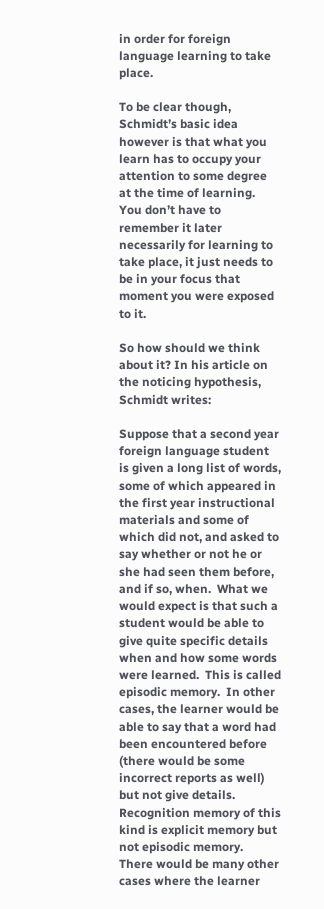in order for foreign language learning to take place.

To be clear though, Schmidt’s basic idea however is that what you learn has to occupy your attention to some degree at the time of learning.  You don’t have to remember it later necessarily for learning to take place, it just needs to be in your focus that moment you were exposed to it.

So how should we think about it? In his article on the noticing hypothesis, Schmidt writes:

Suppose that a second year foreign language student is given a long list of words, some of which appeared in the first year instructional materials and some of which did not, and asked to say whether or not he or she had seen them before, and if so, when.  What we would expect is that such a student would be able to give quite specific details when and how some words were learned.  This is called episodic memory.  In other cases, the learner would be able to say that a word had been encountered before (there would be some incorrect reports as well) but not give details.  Recognition memory of this kind is explicit memory but not episodic memory.  There would be many other cases where the learner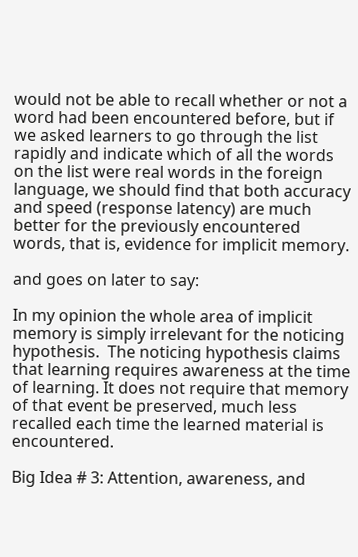would not be able to recall whether or not a word had been encountered before, but if we asked learners to go through the list rapidly and indicate which of all the words on the list were real words in the foreign language, we should find that both accuracy and speed (response latency) are much better for the previously encountered words, that is, evidence for implicit memory.

and goes on later to say:

In my opinion the whole area of implicit memory is simply irrelevant for the noticing hypothesis.  The noticing hypothesis claims that learning requires awareness at the time of learning. It does not require that memory of that event be preserved, much less recalled each time the learned material is encountered.

Big Idea # 3: Attention, awareness, and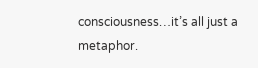consciousness…it’s all just a metaphor.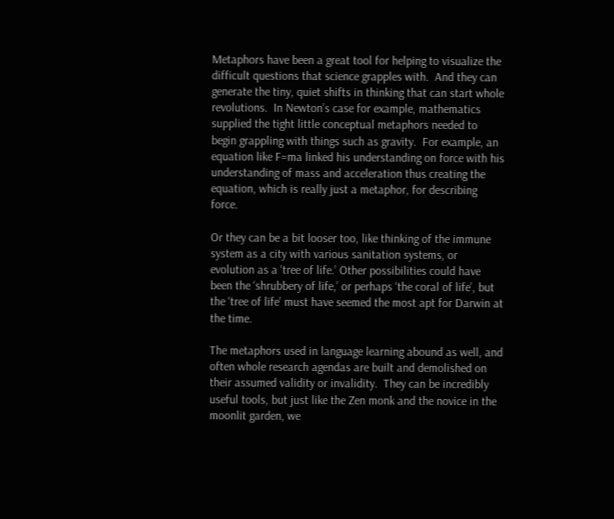Metaphors have been a great tool for helping to visualize the difficult questions that science grapples with.  And they can generate the tiny, quiet shifts in thinking that can start whole revolutions.  In Newton’s case for example, mathematics supplied the tight little conceptual metaphors needed to begin grappling with things such as gravity.  For example, an equation like F=ma linked his understanding on force with his understanding of mass and acceleration thus creating the equation, which is really just a metaphor, for describing force.

Or they can be a bit looser too, like thinking of the immune system as a city with various sanitation systems, or evolution as a ‘tree of life.’ Other possibilities could have been the ‘shrubbery of life,’ or perhaps ‘the coral of life’, but the ‘tree of life’ must have seemed the most apt for Darwin at the time.

The metaphors used in language learning abound as well, and often whole research agendas are built and demolished on their assumed validity or invalidity.  They can be incredibly useful tools, but just like the Zen monk and the novice in the moonlit garden, we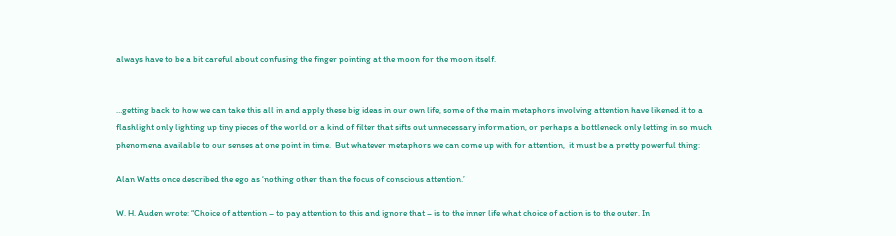always have to be a bit careful about confusing the finger pointing at the moon for the moon itself.


…getting back to how we can take this all in and apply these big ideas in our own life, some of the main metaphors involving attention have likened it to a flashlight only lighting up tiny pieces of the world or a kind of filter that sifts out unnecessary information, or perhaps a bottleneck only letting in so much phenomena available to our senses at one point in time.  But whatever metaphors we can come up with for attention,  it must be a pretty powerful thing:

Alan Watts once described the ego as ‘nothing other than the focus of conscious attention.’

W. H. Auden wrote: “Choice of attention – to pay attention to this and ignore that – is to the inner life what choice of action is to the outer. In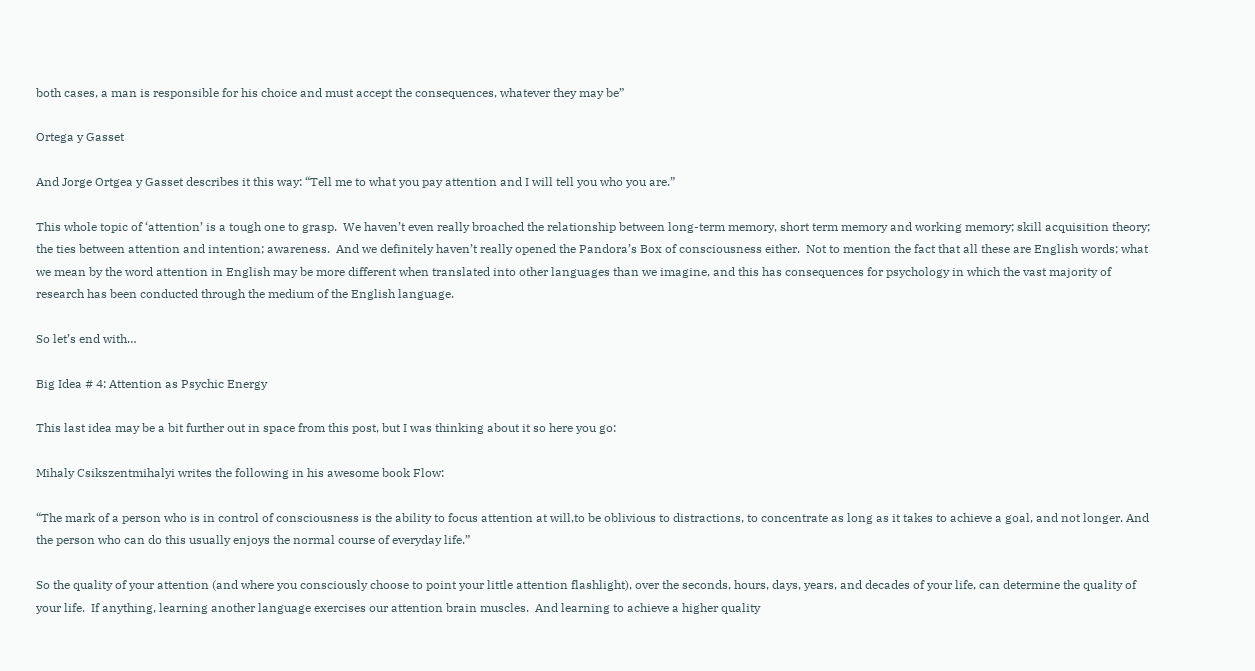both cases, a man is responsible for his choice and must accept the consequences, whatever they may be”

Ortega y Gasset

And Jorge Ortgea y Gasset describes it this way: “Tell me to what you pay attention and I will tell you who you are.”

This whole topic of ‘attention’ is a tough one to grasp.  We haven’t even really broached the relationship between long-term memory, short term memory and working memory; skill acquisition theory; the ties between attention and intention; awareness.  And we definitely haven’t really opened the Pandora’s Box of consciousness either.  Not to mention the fact that all these are English words; what we mean by the word attention in English may be more different when translated into other languages than we imagine, and this has consequences for psychology in which the vast majority of research has been conducted through the medium of the English language.

So let’s end with…

Big Idea # 4: Attention as Psychic Energy

This last idea may be a bit further out in space from this post, but I was thinking about it so here you go:

Mihaly Csikszentmihalyi writes the following in his awesome book Flow:

“The mark of a person who is in control of consciousness is the ability to focus attention at will,to be oblivious to distractions, to concentrate as long as it takes to achieve a goal, and not longer. And the person who can do this usually enjoys the normal course of everyday life.”

So the quality of your attention (and where you consciously choose to point your little attention flashlight), over the seconds, hours, days, years, and decades of your life, can determine the quality of your life.  If anything, learning another language exercises our attention brain muscles.  And learning to achieve a higher quality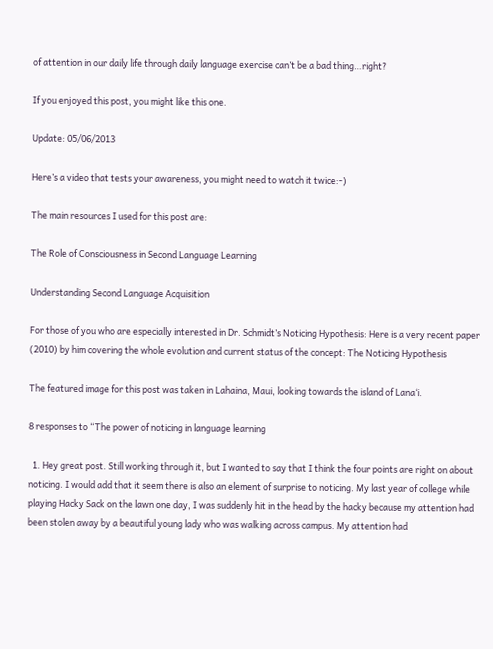of attention in our daily life through daily language exercise can’t be a bad thing…right?

If you enjoyed this post, you might like this one.

Update: 05/06/2013

Here’s a video that tests your awareness, you might need to watch it twice:-)

The main resources I used for this post are:

The Role of Consciousness in Second Language Learning

Understanding Second Language Acquisition

For those of you who are especially interested in Dr. Schmidt’s Noticing Hypothesis: Here is a very recent paper (2010) by him covering the whole evolution and current status of the concept: The Noticing Hypothesis

The featured image for this post was taken in Lahaina, Maui, looking towards the island of Lana‘i.

8 responses to “The power of noticing in language learning

  1. Hey great post. Still working through it, but I wanted to say that I think the four points are right on about noticing. I would add that it seem there is also an element of surprise to noticing. My last year of college while playing Hacky Sack on the lawn one day, I was suddenly hit in the head by the hacky because my attention had been stolen away by a beautiful young lady who was walking across campus. My attention had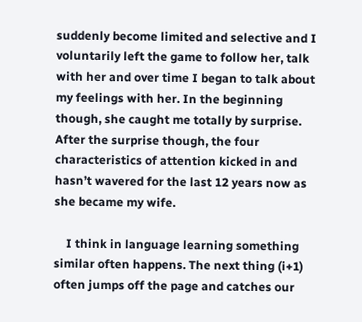suddenly become limited and selective and I voluntarily left the game to follow her, talk with her and over time I began to talk about my feelings with her. In the beginning though, she caught me totally by surprise. After the surprise though, the four characteristics of attention kicked in and hasn’t wavered for the last 12 years now as she became my wife.

    I think in language learning something similar often happens. The next thing (i+1) often jumps off the page and catches our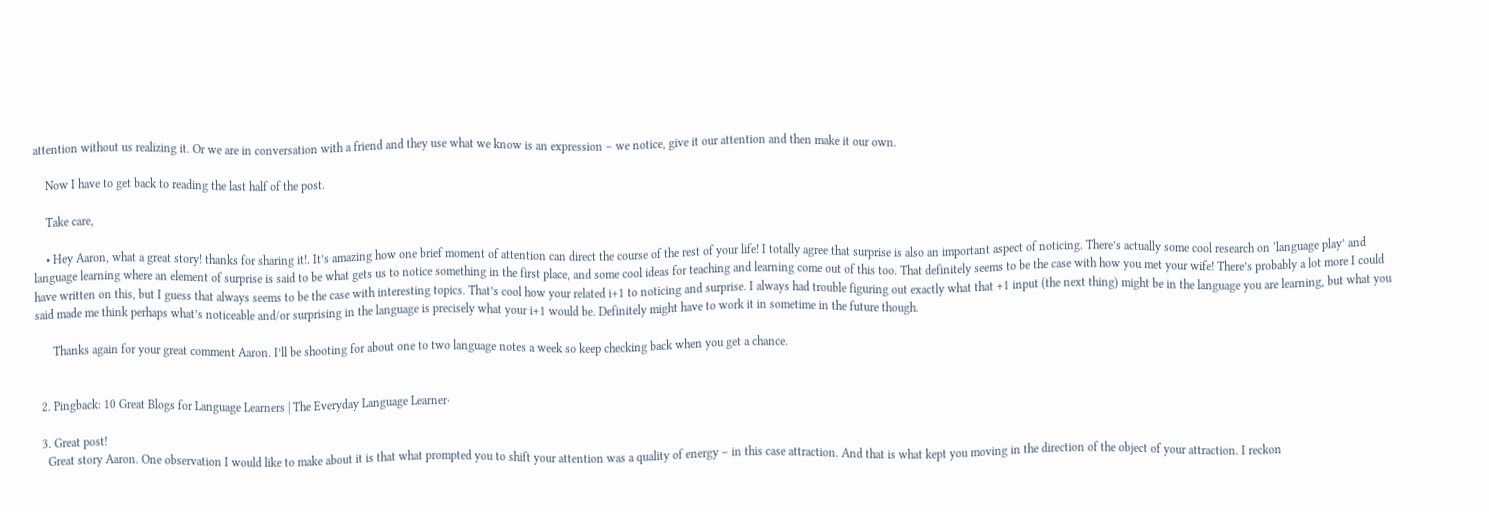attention without us realizing it. Or we are in conversation with a friend and they use what we know is an expression – we notice, give it our attention and then make it our own.

    Now I have to get back to reading the last half of the post.

    Take care,

    • Hey Aaron, what a great story! thanks for sharing it!. It’s amazing how one brief moment of attention can direct the course of the rest of your life! I totally agree that surprise is also an important aspect of noticing. There’s actually some cool research on ‘language play’ and language learning where an element of surprise is said to be what gets us to notice something in the first place, and some cool ideas for teaching and learning come out of this too. That definitely seems to be the case with how you met your wife! There’s probably a lot more I could have written on this, but I guess that always seems to be the case with interesting topics. That’s cool how your related i+1 to noticing and surprise. I always had trouble figuring out exactly what that +1 input (the next thing) might be in the language you are learning, but what you said made me think perhaps what’s noticeable and/or surprising in the language is precisely what your i+1 would be. Definitely might have to work it in sometime in the future though.

      Thanks again for your great comment Aaron. I’ll be shooting for about one to two language notes a week so keep checking back when you get a chance.


  2. Pingback: 10 Great Blogs for Language Learners | The Everyday Language Learner·

  3. Great post!
    Great story Aaron. One observation I would like to make about it is that what prompted you to shift your attention was a quality of energy – in this case attraction. And that is what kept you moving in the direction of the object of your attraction. I reckon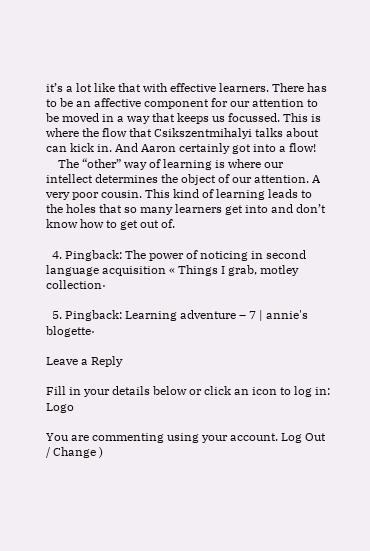it’s a lot like that with effective learners. There has to be an affective component for our attention to be moved in a way that keeps us focussed. This is where the flow that Csikszentmihalyi talks about can kick in. And Aaron certainly got into a flow!
    The “other” way of learning is where our intellect determines the object of our attention. A very poor cousin. This kind of learning leads to the holes that so many learners get into and don’t know how to get out of.

  4. Pingback: The power of noticing in second language acquisition « Things I grab, motley collection·

  5. Pingback: Learning adventure – 7 | annie's blogette·

Leave a Reply

Fill in your details below or click an icon to log in: Logo

You are commenting using your account. Log Out / Change )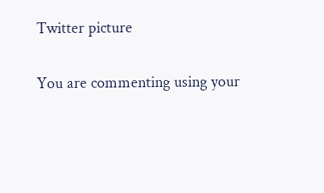Twitter picture

You are commenting using your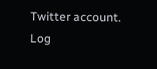Twitter account. Log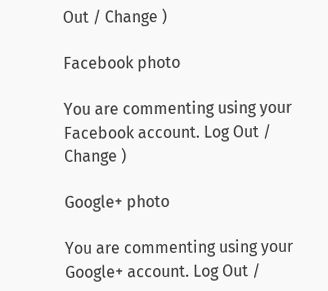Out / Change )

Facebook photo

You are commenting using your Facebook account. Log Out / Change )

Google+ photo

You are commenting using your Google+ account. Log Out /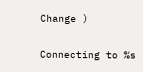Change )

Connecting to %s